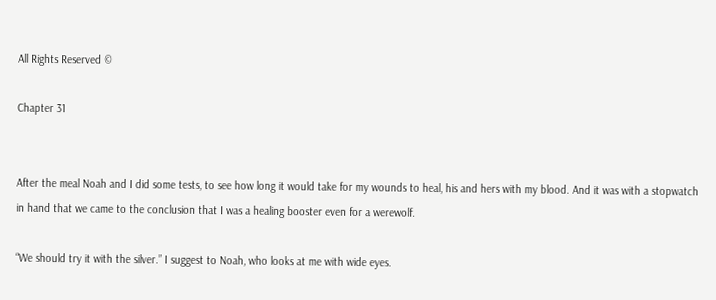All Rights Reserved ©

Chapter 31


After the meal Noah and I did some tests, to see how long it would take for my wounds to heal, his and hers with my blood. And it was with a stopwatch in hand that we came to the conclusion that I was a healing booster even for a werewolf.

“We should try it with the silver.” I suggest to Noah, who looks at me with wide eyes.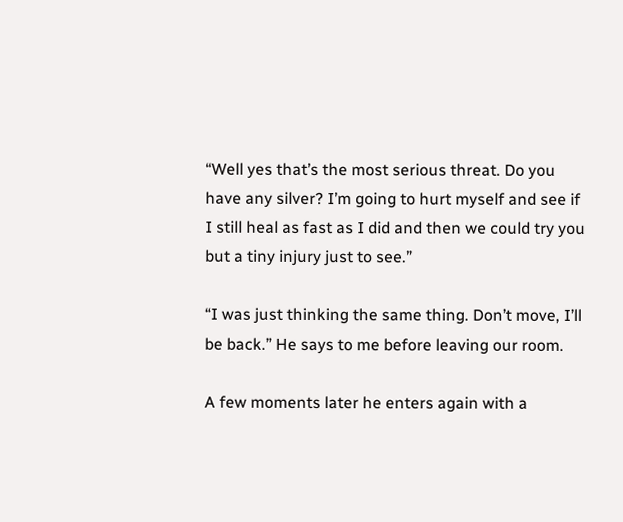“Well yes that’s the most serious threat. Do you have any silver? I’m going to hurt myself and see if I still heal as fast as I did and then we could try you but a tiny injury just to see.”

“I was just thinking the same thing. Don’t move, I’ll be back.” He says to me before leaving our room.

A few moments later he enters again with a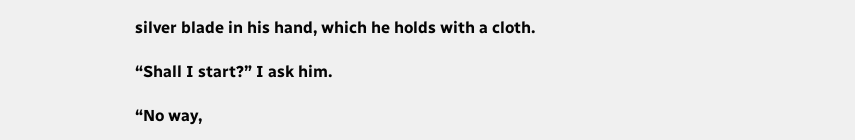silver blade in his hand, which he holds with a cloth.

“Shall I start?” I ask him.

“No way,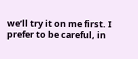we’ll try it on me first. I prefer to be careful, in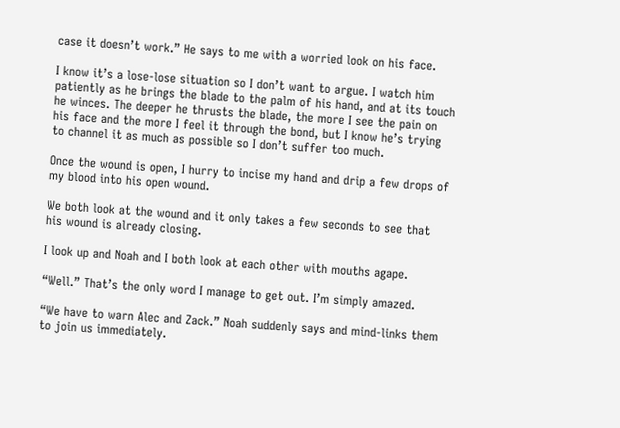case it doesn’t work.” He says to me with a worried look on his face.

I know it’s a lose-lose situation so I don’t want to argue. I watch him patiently as he brings the blade to the palm of his hand, and at its touch he winces. The deeper he thrusts the blade, the more I see the pain on his face and the more I feel it through the bond, but I know he’s trying to channel it as much as possible so I don’t suffer too much.

Once the wound is open, I hurry to incise my hand and drip a few drops of my blood into his open wound.

We both look at the wound and it only takes a few seconds to see that his wound is already closing.

I look up and Noah and I both look at each other with mouths agape.

“Well.” That’s the only word I manage to get out. I’m simply amazed.

“We have to warn Alec and Zack.” Noah suddenly says and mind-links them to join us immediately.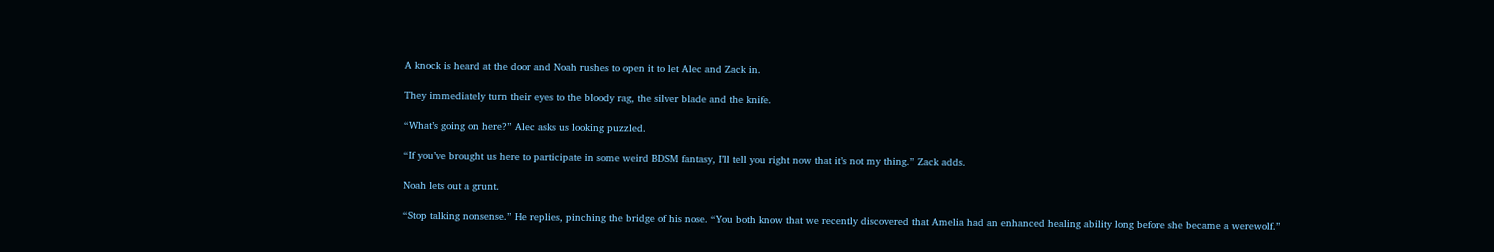A knock is heard at the door and Noah rushes to open it to let Alec and Zack in.

They immediately turn their eyes to the bloody rag, the silver blade and the knife.

“What’s going on here?” Alec asks us looking puzzled.

“If you’ve brought us here to participate in some weird BDSM fantasy, I’ll tell you right now that it’s not my thing.” Zack adds.

Noah lets out a grunt.

“Stop talking nonsense.” He replies, pinching the bridge of his nose. “You both know that we recently discovered that Amelia had an enhanced healing ability long before she became a werewolf.”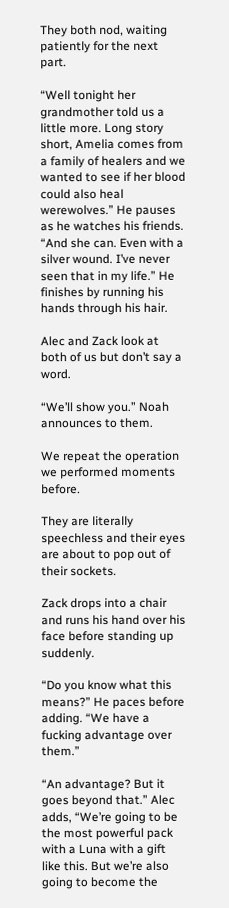They both nod, waiting patiently for the next part.

“Well tonight her grandmother told us a little more. Long story short, Amelia comes from a family of healers and we wanted to see if her blood could also heal werewolves.” He pauses as he watches his friends. “And she can. Even with a silver wound. I’ve never seen that in my life.” He finishes by running his hands through his hair.

Alec and Zack look at both of us but don’t say a word.

“We’ll show you.” Noah announces to them.

We repeat the operation we performed moments before.

They are literally speechless and their eyes are about to pop out of their sockets.

Zack drops into a chair and runs his hand over his face before standing up suddenly.

“Do you know what this means?” He paces before adding. “We have a fucking advantage over them.”

“An advantage? But it goes beyond that.” Alec adds, “We’re going to be the most powerful pack with a Luna with a gift like this. But we’re also going to become the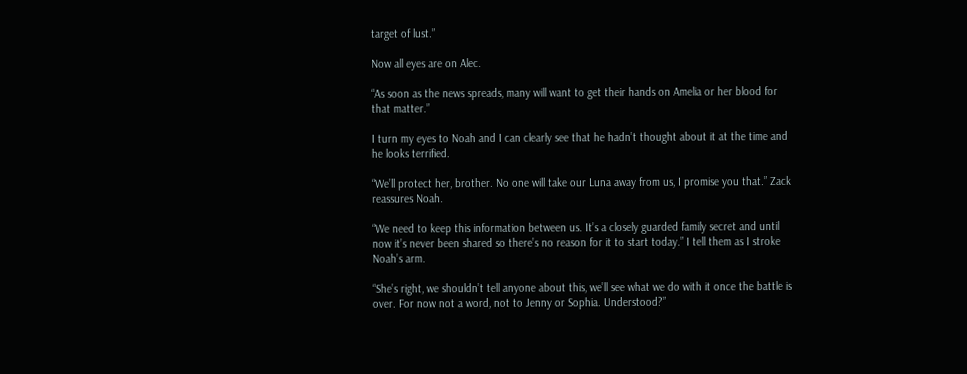target of lust.”

Now all eyes are on Alec.

“As soon as the news spreads, many will want to get their hands on Amelia or her blood for that matter.”

I turn my eyes to Noah and I can clearly see that he hadn’t thought about it at the time and he looks terrified.

“We’ll protect her, brother. No one will take our Luna away from us, I promise you that.” Zack reassures Noah.

“We need to keep this information between us. It’s a closely guarded family secret and until now it’s never been shared so there’s no reason for it to start today.” I tell them as I stroke Noah’s arm.

“She’s right, we shouldn’t tell anyone about this, we’ll see what we do with it once the battle is over. For now not a word, not to Jenny or Sophia. Understood?”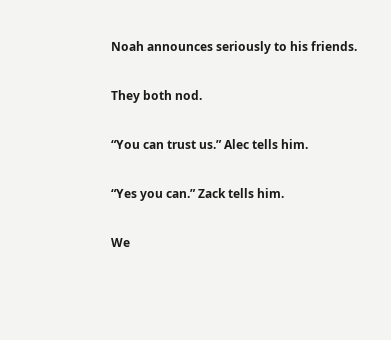Noah announces seriously to his friends.

They both nod.

“You can trust us.” Alec tells him.

“Yes you can.” Zack tells him.

We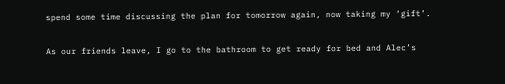spend some time discussing the plan for tomorrow again, now taking my ‘gift’.

As our friends leave, I go to the bathroom to get ready for bed and Alec’s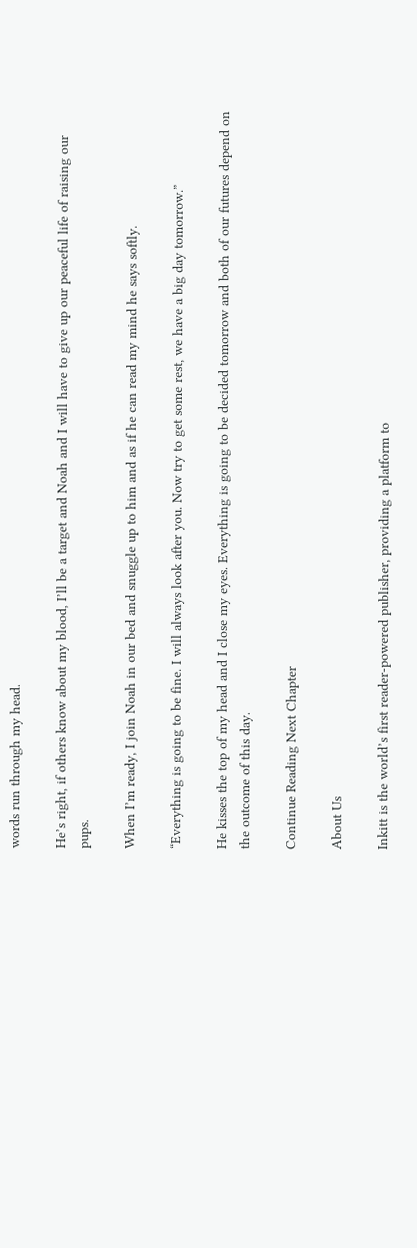words run through my head.

He’s right, if others know about my blood, I’ll be a target and Noah and I will have to give up our peaceful life of raising our pups.

When I’m ready, I join Noah in our bed and snuggle up to him and as if he can read my mind he says softly.

“Everything is going to be fine. I will always look after you. Now try to get some rest, we have a big day tomorrow.”

He kisses the top of my head and I close my eyes. Everything is going to be decided tomorrow and both of our futures depend on the outcome of this day.

Continue Reading Next Chapter

About Us

Inkitt is the world’s first reader-powered publisher, providing a platform to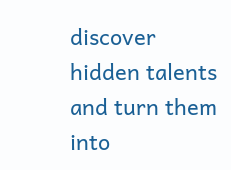discover hidden talents and turn them into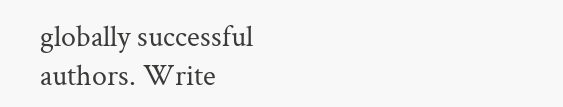globally successful authors. Write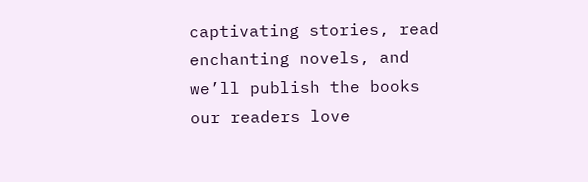captivating stories, read enchanting novels, and we’ll publish the books our readers love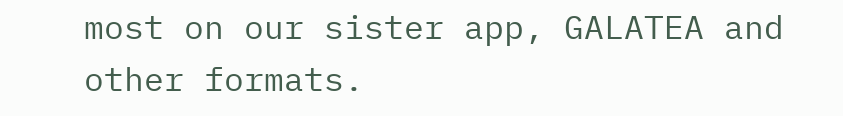most on our sister app, GALATEA and other formats.